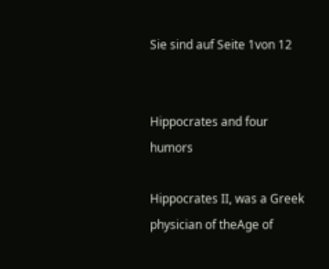Sie sind auf Seite 1von 12


Hippocrates and four humors

Hippocrates II, was a Greek physician of theAge of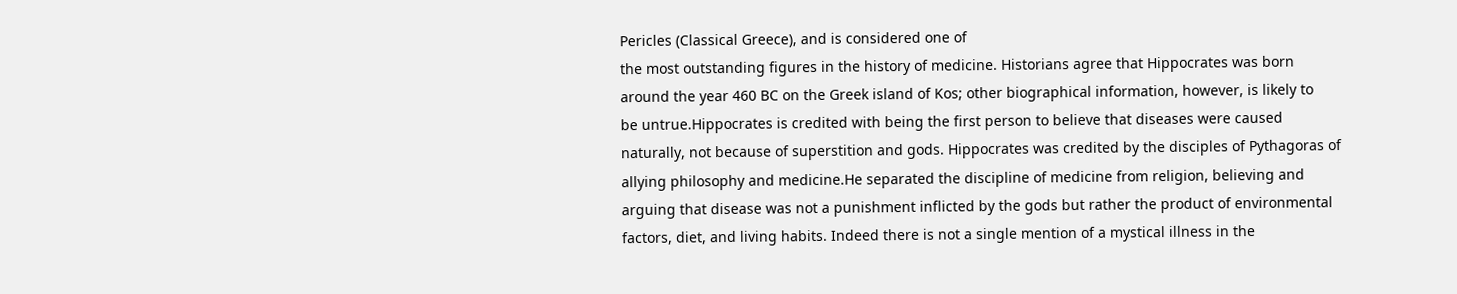Pericles (Classical Greece), and is considered one of
the most outstanding figures in the history of medicine. Historians agree that Hippocrates was born
around the year 460 BC on the Greek island of Kos; other biographical information, however, is likely to
be untrue.Hippocrates is credited with being the first person to believe that diseases were caused
naturally, not because of superstition and gods. Hippocrates was credited by the disciples of Pythagoras of
allying philosophy and medicine.He separated the discipline of medicine from religion, believing and
arguing that disease was not a punishment inflicted by the gods but rather the product of environmental
factors, diet, and living habits. Indeed there is not a single mention of a mystical illness in the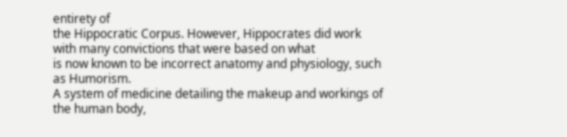entirety of
the Hippocratic Corpus. However, Hippocrates did work with many convictions that were based on what
is now known to be incorrect anatomy and physiology, such as Humorism.
A system of medicine detailing the makeup and workings of the human body,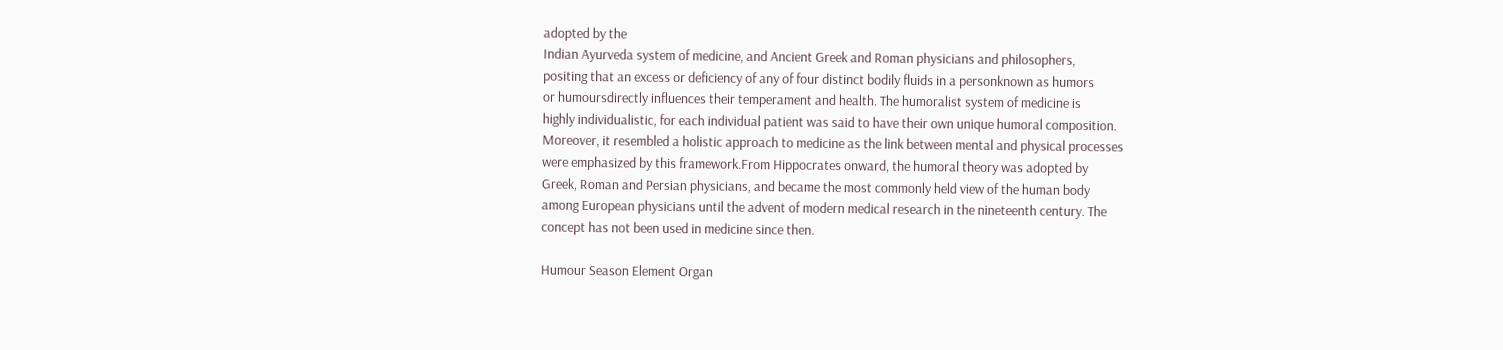adopted by the
Indian Ayurveda system of medicine, and Ancient Greek and Roman physicians and philosophers,
positing that an excess or deficiency of any of four distinct bodily fluids in a personknown as humors
or humoursdirectly influences their temperament and health. The humoralist system of medicine is
highly individualistic, for each individual patient was said to have their own unique humoral composition.
Moreover, it resembled a holistic approach to medicine as the link between mental and physical processes
were emphasized by this framework.From Hippocrates onward, the humoral theory was adopted by
Greek, Roman and Persian physicians, and became the most commonly held view of the human body
among European physicians until the advent of modern medical research in the nineteenth century. The
concept has not been used in medicine since then.

Humour Season Element Organ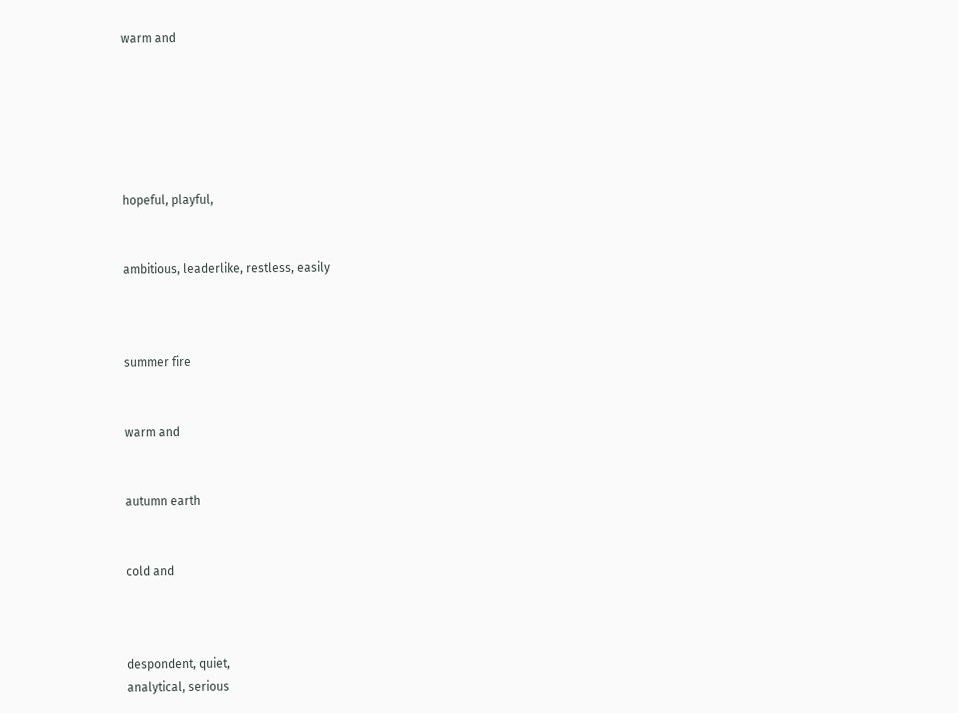warm and






hopeful, playful,


ambitious, leaderlike, restless, easily



summer fire


warm and


autumn earth


cold and



despondent, quiet,
analytical, serious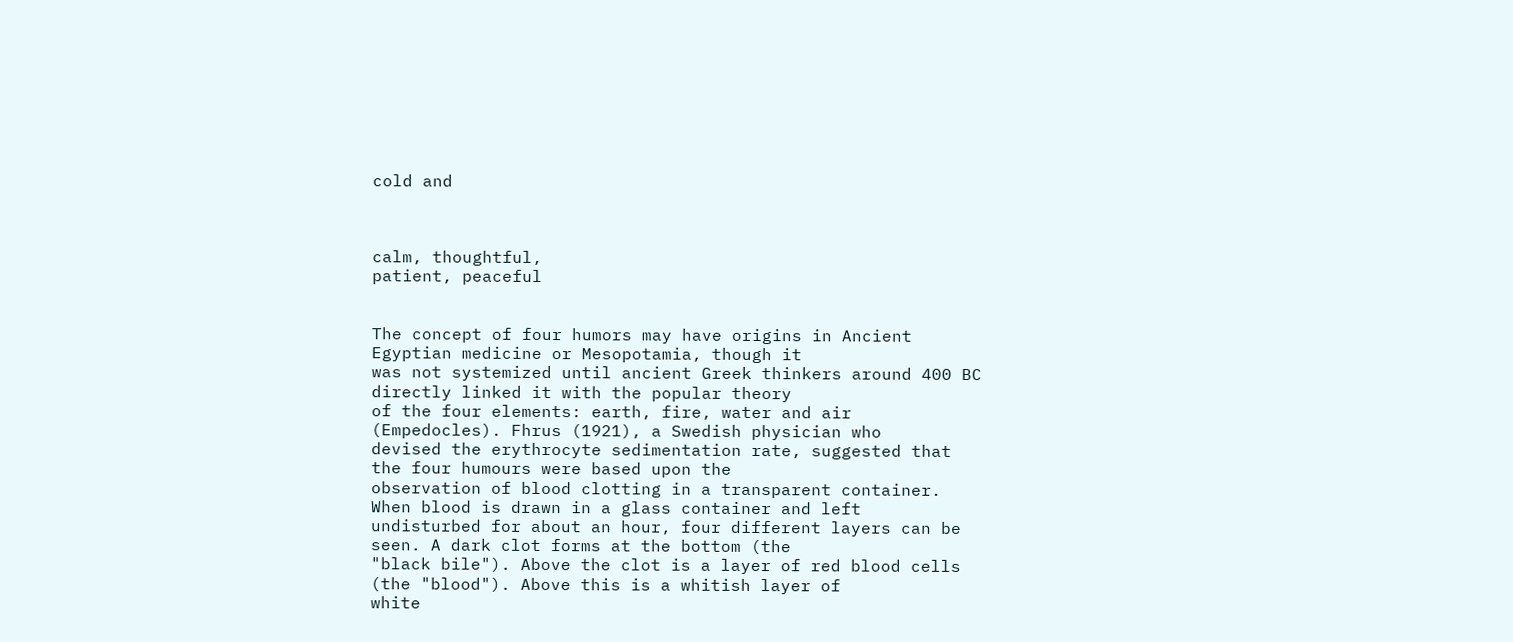cold and



calm, thoughtful,
patient, peaceful


The concept of four humors may have origins in Ancient Egyptian medicine or Mesopotamia, though it
was not systemized until ancient Greek thinkers around 400 BC directly linked it with the popular theory
of the four elements: earth, fire, water and air (Empedocles). Fhrus (1921), a Swedish physician who
devised the erythrocyte sedimentation rate, suggested that the four humours were based upon the
observation of blood clotting in a transparent container. When blood is drawn in a glass container and left
undisturbed for about an hour, four different layers can be seen. A dark clot forms at the bottom (the
"black bile"). Above the clot is a layer of red blood cells (the "blood"). Above this is a whitish layer of
white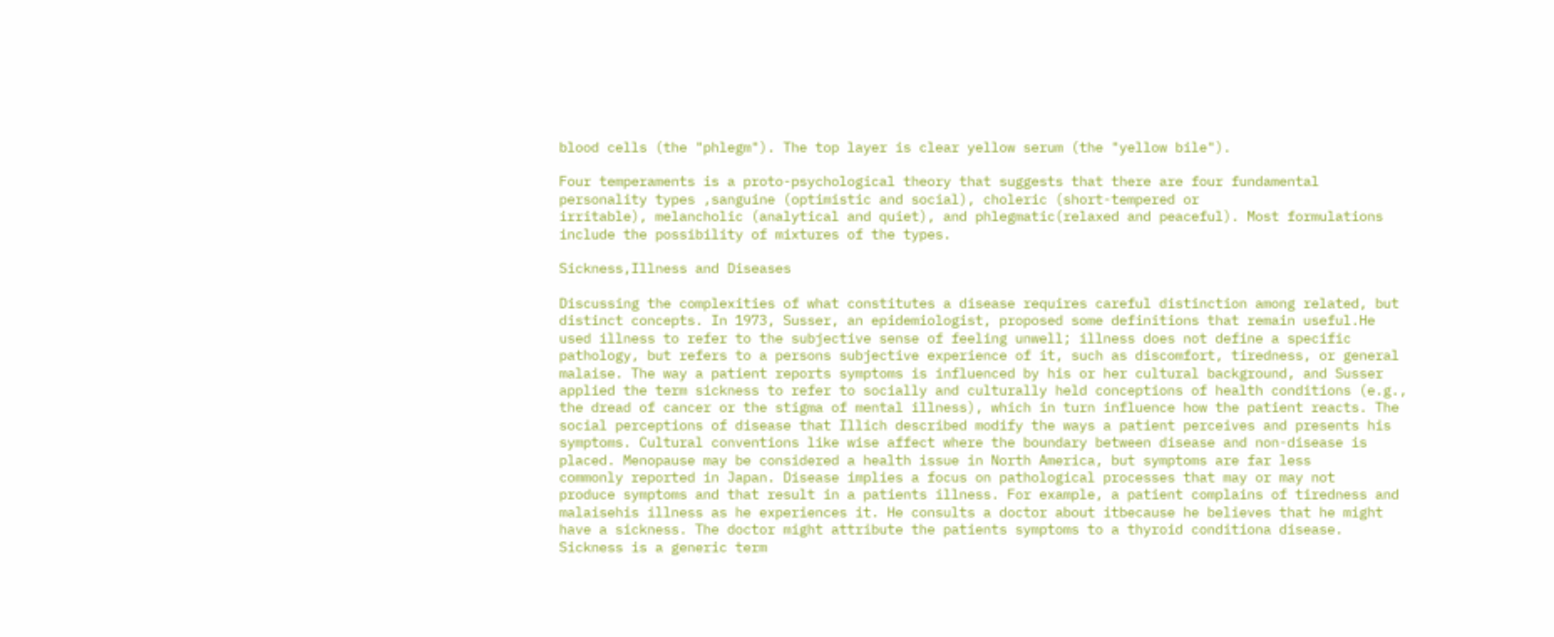blood cells (the "phlegm"). The top layer is clear yellow serum (the "yellow bile").

Four temperaments is a proto-psychological theory that suggests that there are four fundamental
personality types ,sanguine (optimistic and social), choleric (short-tempered or
irritable), melancholic (analytical and quiet), and phlegmatic(relaxed and peaceful). Most formulations
include the possibility of mixtures of the types.

Sickness,Illness and Diseases

Discussing the complexities of what constitutes a disease requires careful distinction among related, but
distinct concepts. In 1973, Susser, an epidemiologist, proposed some definitions that remain useful.He
used illness to refer to the subjective sense of feeling unwell; illness does not define a specific
pathology, but refers to a persons subjective experience of it, such as discomfort, tiredness, or general
malaise. The way a patient reports symptoms is influenced by his or her cultural background, and Susser
applied the term sickness to refer to socially and culturally held conceptions of health conditions (e.g.,
the dread of cancer or the stigma of mental illness), which in turn influence how the patient reacts. The
social perceptions of disease that Illich described modify the ways a patient perceives and presents his
symptoms. Cultural conventions like wise affect where the boundary between disease and non-disease is
placed. Menopause may be considered a health issue in North America, but symptoms are far less
commonly reported in Japan. Disease implies a focus on pathological processes that may or may not
produce symptoms and that result in a patients illness. For example, a patient complains of tiredness and
malaisehis illness as he experiences it. He consults a doctor about itbecause he believes that he might
have a sickness. The doctor might attribute the patients symptoms to a thyroid conditiona disease.
Sickness is a generic term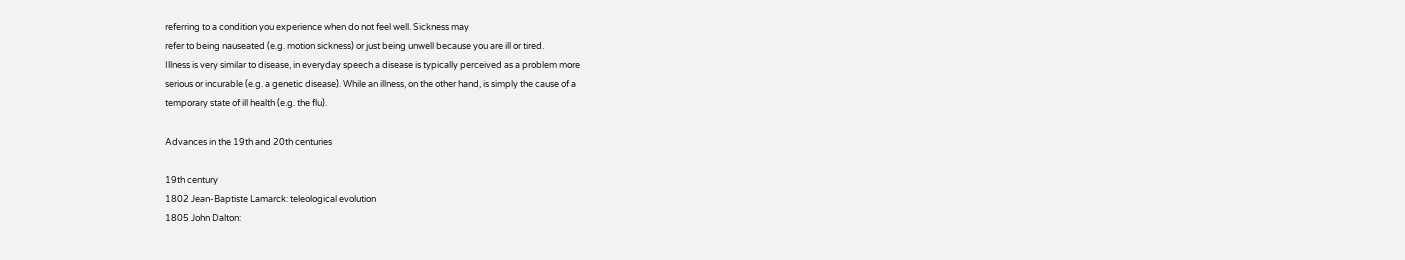referring to a condition you experience when do not feel well. Sickness may
refer to being nauseated (e.g. motion sickness) or just being unwell because you are ill or tired.
Illness is very similar to disease, in everyday speech a disease is typically perceived as a problem more
serious or incurable (e.g. a genetic disease). While an illness, on the other hand, is simply the cause of a
temporary state of ill health (e.g. the flu).

Advances in the 19th and 20th centuries

19th century
1802 Jean-Baptiste Lamarck: teleological evolution
1805 John Dalton: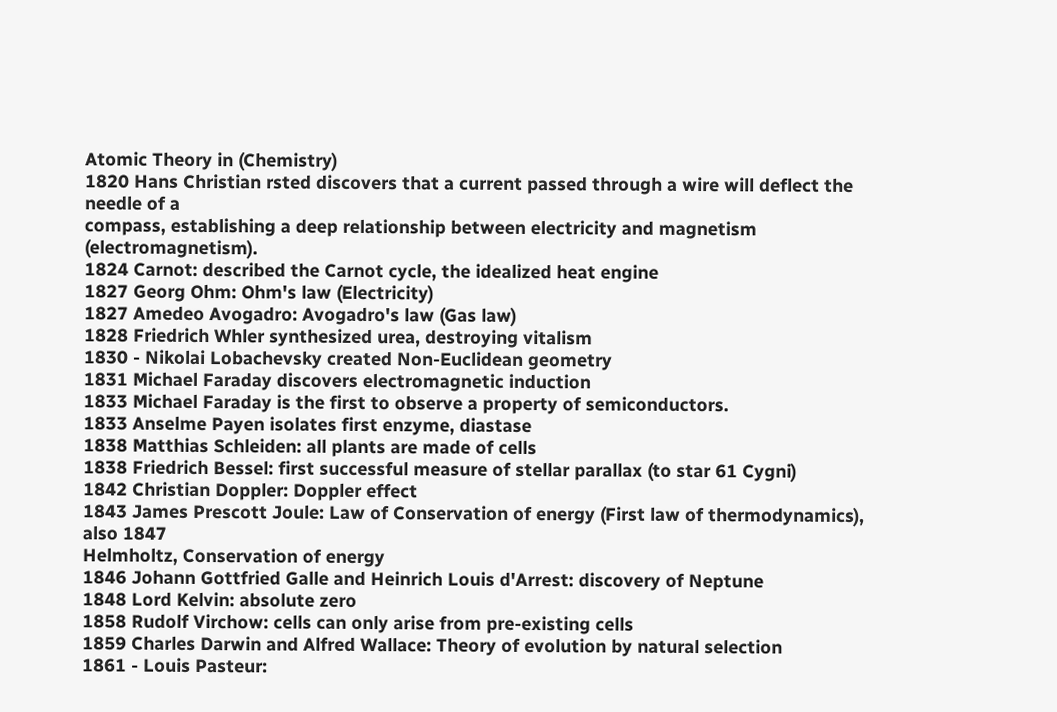Atomic Theory in (Chemistry)
1820 Hans Christian rsted discovers that a current passed through a wire will deflect the needle of a
compass, establishing a deep relationship between electricity and magnetism (electromagnetism).
1824 Carnot: described the Carnot cycle, the idealized heat engine
1827 Georg Ohm: Ohm's law (Electricity)
1827 Amedeo Avogadro: Avogadro's law (Gas law)
1828 Friedrich Whler synthesized urea, destroying vitalism
1830 - Nikolai Lobachevsky created Non-Euclidean geometry
1831 Michael Faraday discovers electromagnetic induction
1833 Michael Faraday is the first to observe a property of semiconductors.
1833 Anselme Payen isolates first enzyme, diastase
1838 Matthias Schleiden: all plants are made of cells
1838 Friedrich Bessel: first successful measure of stellar parallax (to star 61 Cygni)
1842 Christian Doppler: Doppler effect
1843 James Prescott Joule: Law of Conservation of energy (First law of thermodynamics), also 1847
Helmholtz, Conservation of energy
1846 Johann Gottfried Galle and Heinrich Louis d'Arrest: discovery of Neptune
1848 Lord Kelvin: absolute zero
1858 Rudolf Virchow: cells can only arise from pre-existing cells
1859 Charles Darwin and Alfred Wallace: Theory of evolution by natural selection
1861 - Louis Pasteur: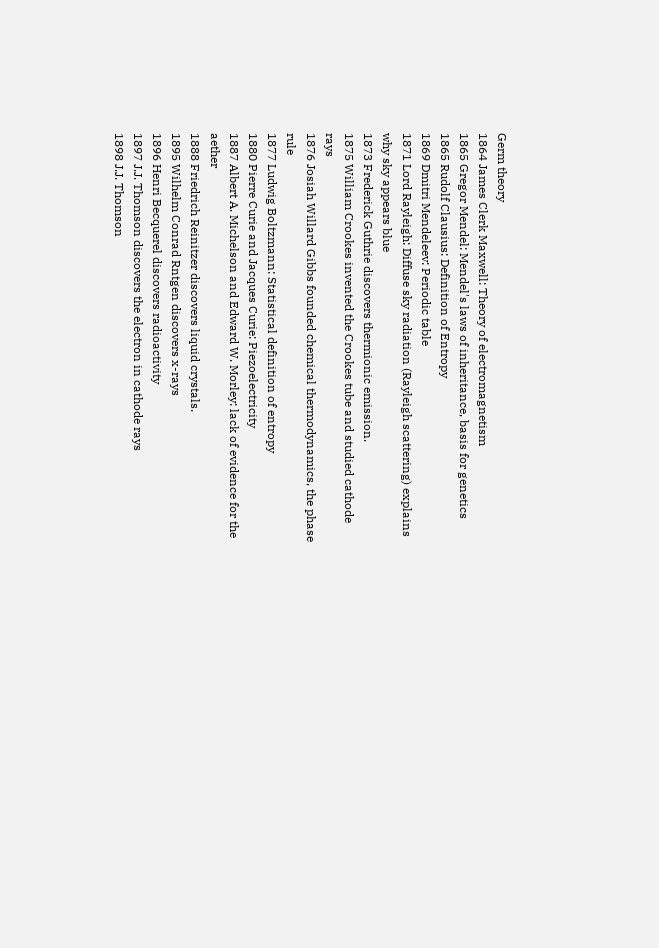Germ theory
1864 James Clerk Maxwell: Theory of electromagnetism
1865 Gregor Mendel: Mendel's laws of inheritance, basis for genetics
1865 Rudolf Clausius: Definition of Entropy
1869 Dmitri Mendeleev: Periodic table
1871 Lord Rayleigh: Diffuse sky radiation (Rayleigh scattering) explains why sky appears blue
1873 Frederick Guthrie discovers thermionic emission.
1875 William Crookes invented the Crookes tube and studied cathode rays
1876 Josiah Willard Gibbs founded chemical thermodynamics, the phase rule
1877 Ludwig Boltzmann: Statistical definition of entropy
1880 Pierre Curie and Jacques Curie: Piezoelectricity
1887 Albert A. Michelson and Edward W. Morley: lack of evidence for the aether
1888 Friedrich Reinitzer discovers liquid crystals.
1895 Wilhelm Conrad Rntgen discovers x-rays
1896 Henri Becquerel discovers radioactivity
1897 J.J. Thomson discovers the electron in cathode rays
1898 J.J. Thomson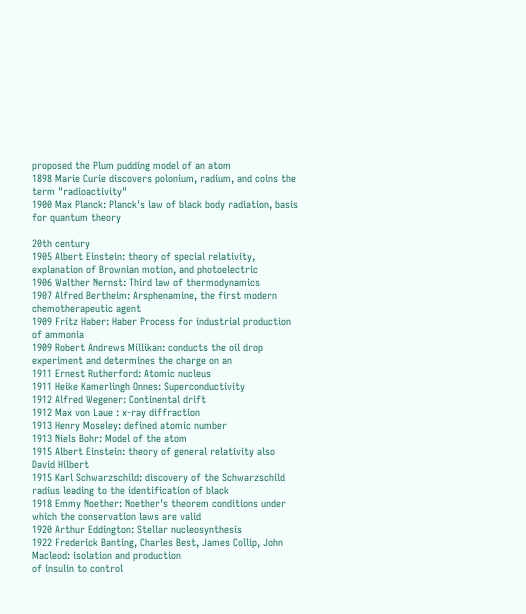proposed the Plum pudding model of an atom
1898 Marie Curie discovers polonium, radium, and coins the term "radioactivity"
1900 Max Planck: Planck's law of black body radiation, basis for quantum theory

20th century
1905 Albert Einstein: theory of special relativity, explanation of Brownian motion, and photoelectric
1906 Walther Nernst: Third law of thermodynamics
1907 Alfred Bertheim: Arsphenamine, the first modern chemotherapeutic agent
1909 Fritz Haber: Haber Process for industrial production of ammonia
1909 Robert Andrews Millikan: conducts the oil drop experiment and determines the charge on an
1911 Ernest Rutherford: Atomic nucleus
1911 Heike Kamerlingh Onnes: Superconductivity
1912 Alfred Wegener: Continental drift
1912 Max von Laue : x-ray diffraction
1913 Henry Moseley: defined atomic number
1913 Niels Bohr: Model of the atom
1915 Albert Einstein: theory of general relativity also David Hilbert
1915 Karl Schwarzschild: discovery of the Schwarzschild radius leading to the identification of black
1918 Emmy Noether: Noether's theorem conditions under which the conservation laws are valid
1920 Arthur Eddington: Stellar nucleosynthesis
1922 Frederick Banting, Charles Best, James Collip, John Macleod: isolation and production
of insulin to control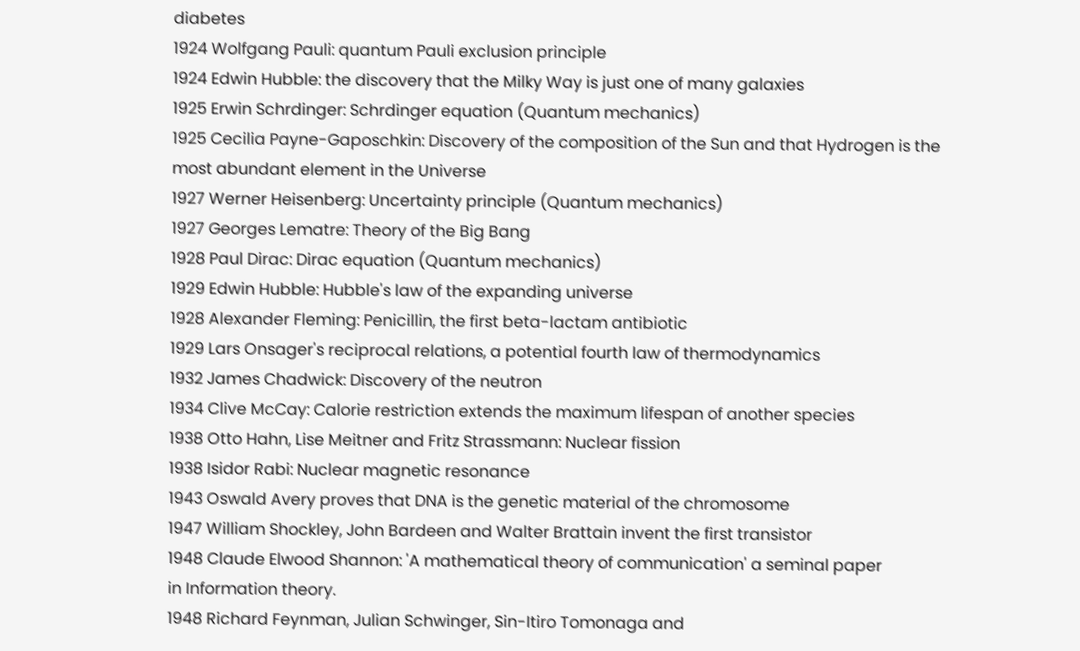diabetes
1924 Wolfgang Pauli: quantum Pauli exclusion principle
1924 Edwin Hubble: the discovery that the Milky Way is just one of many galaxies
1925 Erwin Schrdinger: Schrdinger equation (Quantum mechanics)
1925 Cecilia Payne-Gaposchkin: Discovery of the composition of the Sun and that Hydrogen is the
most abundant element in the Universe
1927 Werner Heisenberg: Uncertainty principle (Quantum mechanics)
1927 Georges Lematre: Theory of the Big Bang
1928 Paul Dirac: Dirac equation (Quantum mechanics)
1929 Edwin Hubble: Hubble's law of the expanding universe
1928 Alexander Fleming: Penicillin, the first beta-lactam antibiotic
1929 Lars Onsager's reciprocal relations, a potential fourth law of thermodynamics
1932 James Chadwick: Discovery of the neutron
1934 Clive McCay: Calorie restriction extends the maximum lifespan of another species
1938 Otto Hahn, Lise Meitner and Fritz Strassmann: Nuclear fission
1938 Isidor Rabi: Nuclear magnetic resonance
1943 Oswald Avery proves that DNA is the genetic material of the chromosome
1947 William Shockley, John Bardeen and Walter Brattain invent the first transistor
1948 Claude Elwood Shannon: 'A mathematical theory of communication' a seminal paper
in Information theory.
1948 Richard Feynman, Julian Schwinger, Sin-Itiro Tomonaga and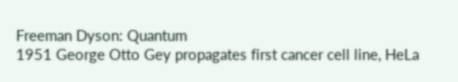Freeman Dyson: Quantum
1951 George Otto Gey propagates first cancer cell line, HeLa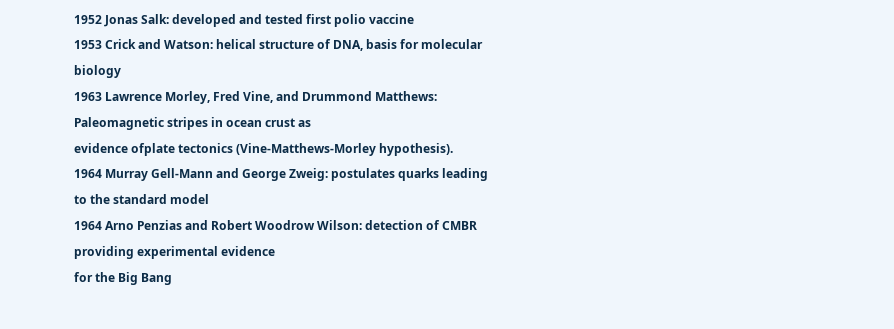1952 Jonas Salk: developed and tested first polio vaccine
1953 Crick and Watson: helical structure of DNA, basis for molecular biology
1963 Lawrence Morley, Fred Vine, and Drummond Matthews: Paleomagnetic stripes in ocean crust as
evidence ofplate tectonics (Vine-Matthews-Morley hypothesis).
1964 Murray Gell-Mann and George Zweig: postulates quarks leading to the standard model
1964 Arno Penzias and Robert Woodrow Wilson: detection of CMBR providing experimental evidence
for the Big Bang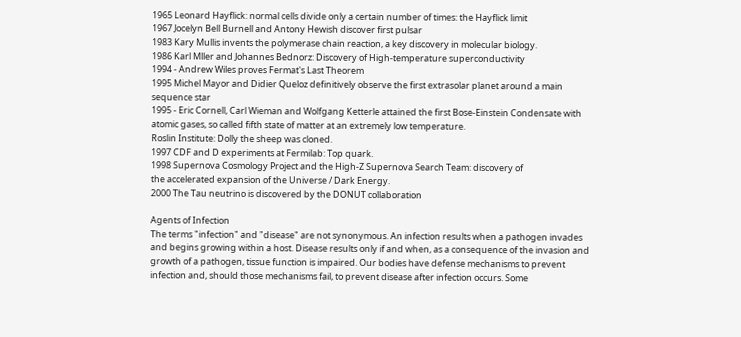1965 Leonard Hayflick: normal cells divide only a certain number of times: the Hayflick limit
1967 Jocelyn Bell Burnell and Antony Hewish discover first pulsar
1983 Kary Mullis invents the polymerase chain reaction, a key discovery in molecular biology.
1986 Karl Mller and Johannes Bednorz: Discovery of High-temperature superconductivity
1994 - Andrew Wiles proves Fermat's Last Theorem
1995 Michel Mayor and Didier Queloz definitively observe the first extrasolar planet around a main
sequence star
1995 - Eric Cornell, Carl Wieman and Wolfgang Ketterle attained the first Bose-Einstein Condensate with
atomic gases, so called fifth state of matter at an extremely low temperature.
Roslin Institute: Dolly the sheep was cloned.
1997 CDF and D experiments at Fermilab: Top quark.
1998 Supernova Cosmology Project and the High-Z Supernova Search Team: discovery of
the accelerated expansion of the Universe / Dark Energy.
2000 The Tau neutrino is discovered by the DONUT collaboration

Agents of Infection
The terms "infection" and "disease" are not synonymous. An infection results when a pathogen invades
and begins growing within a host. Disease results only if and when, as a consequence of the invasion and
growth of a pathogen, tissue function is impaired. Our bodies have defense mechanisms to prevent
infection and, should those mechanisms fail, to prevent disease after infection occurs. Some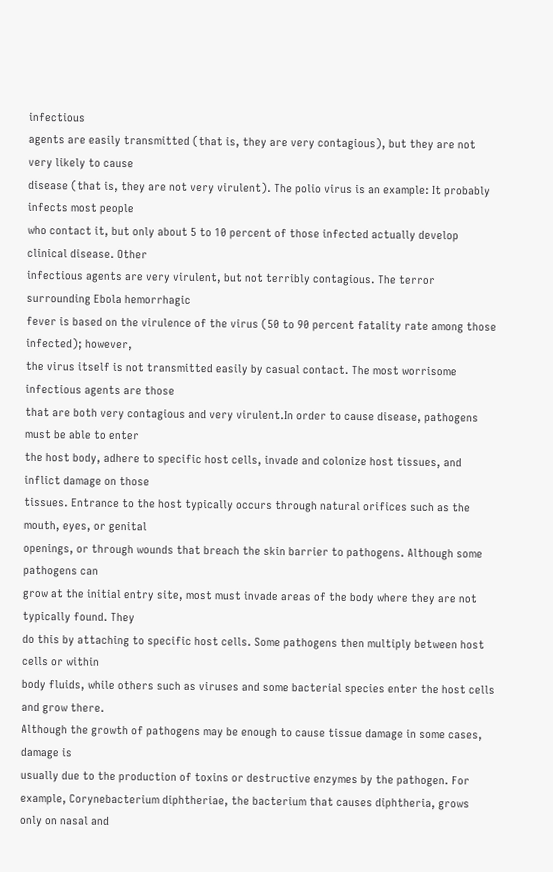infectious
agents are easily transmitted (that is, they are very contagious), but they are not very likely to cause
disease (that is, they are not very virulent). The polio virus is an example: It probably infects most people
who contact it, but only about 5 to 10 percent of those infected actually develop clinical disease. Other
infectious agents are very virulent, but not terribly contagious. The terror surrounding Ebola hemorrhagic
fever is based on the virulence of the virus (50 to 90 percent fatality rate among those infected); however,
the virus itself is not transmitted easily by casual contact. The most worrisome infectious agents are those
that are both very contagious and very virulent.In order to cause disease, pathogens must be able to enter
the host body, adhere to specific host cells, invade and colonize host tissues, and inflict damage on those
tissues. Entrance to the host typically occurs through natural orifices such as the mouth, eyes, or genital
openings, or through wounds that breach the skin barrier to pathogens. Although some pathogens can
grow at the initial entry site, most must invade areas of the body where they are not typically found. They
do this by attaching to specific host cells. Some pathogens then multiply between host cells or within
body fluids, while others such as viruses and some bacterial species enter the host cells and grow there.
Although the growth of pathogens may be enough to cause tissue damage in some cases, damage is
usually due to the production of toxins or destructive enzymes by the pathogen. For
example, Corynebacterium diphtheriae, the bacterium that causes diphtheria, grows only on nasal and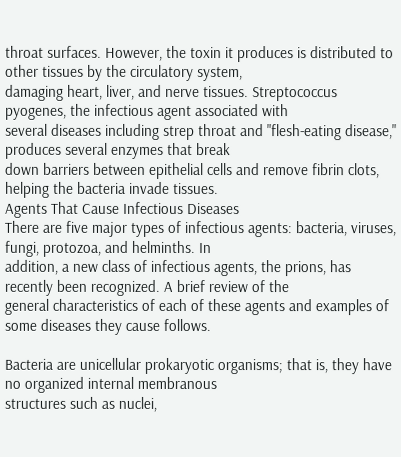throat surfaces. However, the toxin it produces is distributed to other tissues by the circulatory system,
damaging heart, liver, and nerve tissues. Streptococcus pyogenes, the infectious agent associated with
several diseases including strep throat and "flesh-eating disease," produces several enzymes that break
down barriers between epithelial cells and remove fibrin clots, helping the bacteria invade tissues.
Agents That Cause Infectious Diseases
There are five major types of infectious agents: bacteria, viruses, fungi, protozoa, and helminths. In
addition, a new class of infectious agents, the prions, has recently been recognized. A brief review of the
general characteristics of each of these agents and examples of some diseases they cause follows.

Bacteria are unicellular prokaryotic organisms; that is, they have no organized internal membranous
structures such as nuclei,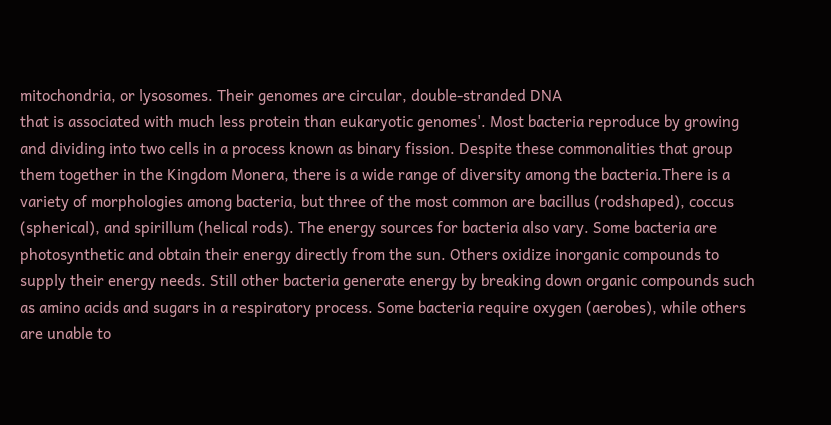mitochondria, or lysosomes. Their genomes are circular, double-stranded DNA
that is associated with much less protein than eukaryotic genomes'. Most bacteria reproduce by growing
and dividing into two cells in a process known as binary fission. Despite these commonalities that group
them together in the Kingdom Monera, there is a wide range of diversity among the bacteria.There is a
variety of morphologies among bacteria, but three of the most common are bacillus (rodshaped), coccus
(spherical), and spirillum (helical rods). The energy sources for bacteria also vary. Some bacteria are
photosynthetic and obtain their energy directly from the sun. Others oxidize inorganic compounds to
supply their energy needs. Still other bacteria generate energy by breaking down organic compounds such
as amino acids and sugars in a respiratory process. Some bacteria require oxygen (aerobes), while others
are unable to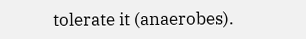tolerate it (anaerobes).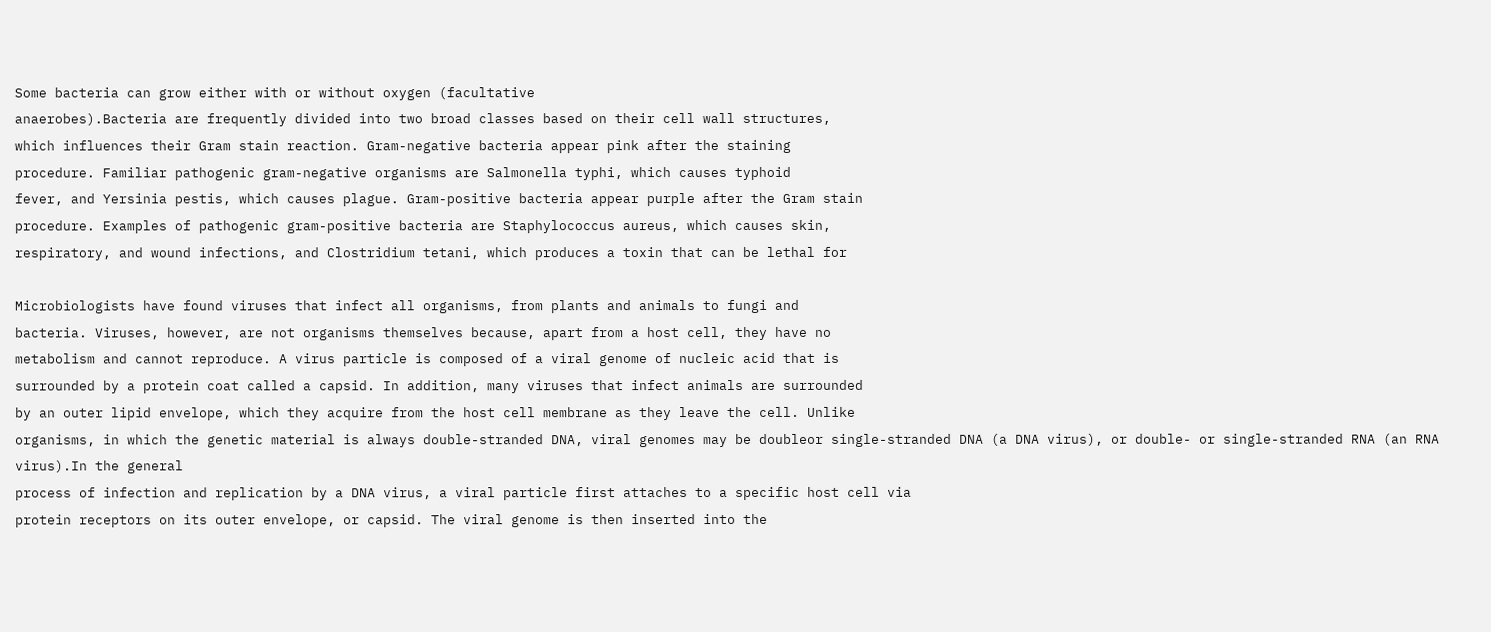Some bacteria can grow either with or without oxygen (facultative
anaerobes).Bacteria are frequently divided into two broad classes based on their cell wall structures,
which influences their Gram stain reaction. Gram-negative bacteria appear pink after the staining
procedure. Familiar pathogenic gram-negative organisms are Salmonella typhi, which causes typhoid
fever, and Yersinia pestis, which causes plague. Gram-positive bacteria appear purple after the Gram stain
procedure. Examples of pathogenic gram-positive bacteria are Staphylococcus aureus, which causes skin,
respiratory, and wound infections, and Clostridium tetani, which produces a toxin that can be lethal for

Microbiologists have found viruses that infect all organisms, from plants and animals to fungi and
bacteria. Viruses, however, are not organisms themselves because, apart from a host cell, they have no
metabolism and cannot reproduce. A virus particle is composed of a viral genome of nucleic acid that is
surrounded by a protein coat called a capsid. In addition, many viruses that infect animals are surrounded
by an outer lipid envelope, which they acquire from the host cell membrane as they leave the cell. Unlike
organisms, in which the genetic material is always double-stranded DNA, viral genomes may be doubleor single-stranded DNA (a DNA virus), or double- or single-stranded RNA (an RNA virus).In the general
process of infection and replication by a DNA virus, a viral particle first attaches to a specific host cell via
protein receptors on its outer envelope, or capsid. The viral genome is then inserted into the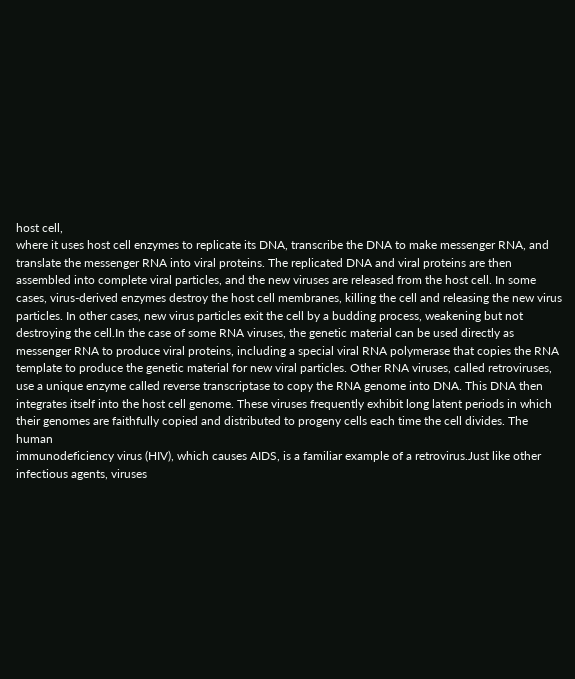host cell,
where it uses host cell enzymes to replicate its DNA, transcribe the DNA to make messenger RNA, and
translate the messenger RNA into viral proteins. The replicated DNA and viral proteins are then
assembled into complete viral particles, and the new viruses are released from the host cell. In some
cases, virus-derived enzymes destroy the host cell membranes, killing the cell and releasing the new virus
particles. In other cases, new virus particles exit the cell by a budding process, weakening but not
destroying the cell.In the case of some RNA viruses, the genetic material can be used directly as
messenger RNA to produce viral proteins, including a special viral RNA polymerase that copies the RNA
template to produce the genetic material for new viral particles. Other RNA viruses, called retroviruses,
use a unique enzyme called reverse transcriptase to copy the RNA genome into DNA. This DNA then
integrates itself into the host cell genome. These viruses frequently exhibit long latent periods in which
their genomes are faithfully copied and distributed to progeny cells each time the cell divides. The human
immunodeficiency virus (HIV), which causes AIDS, is a familiar example of a retrovirus.Just like other
infectious agents, viruses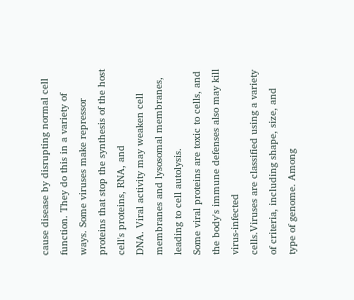cause disease by disrupting normal cell function. They do this in a variety of
ways. Some viruses make repressor proteins that stop the synthesis of the host cell's proteins, RNA, and
DNA. Viral activity may weaken cell membranes and lysosomal membranes, leading to cell autolysis.
Some viral proteins are toxic to cells, and the body's immune defenses also may kill virus-infected
cells.Viruses are classified using a variety of criteria, including shape, size, and type of genome. Among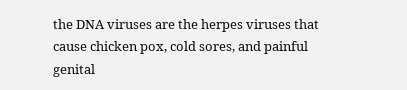the DNA viruses are the herpes viruses that cause chicken pox, cold sores, and painful genital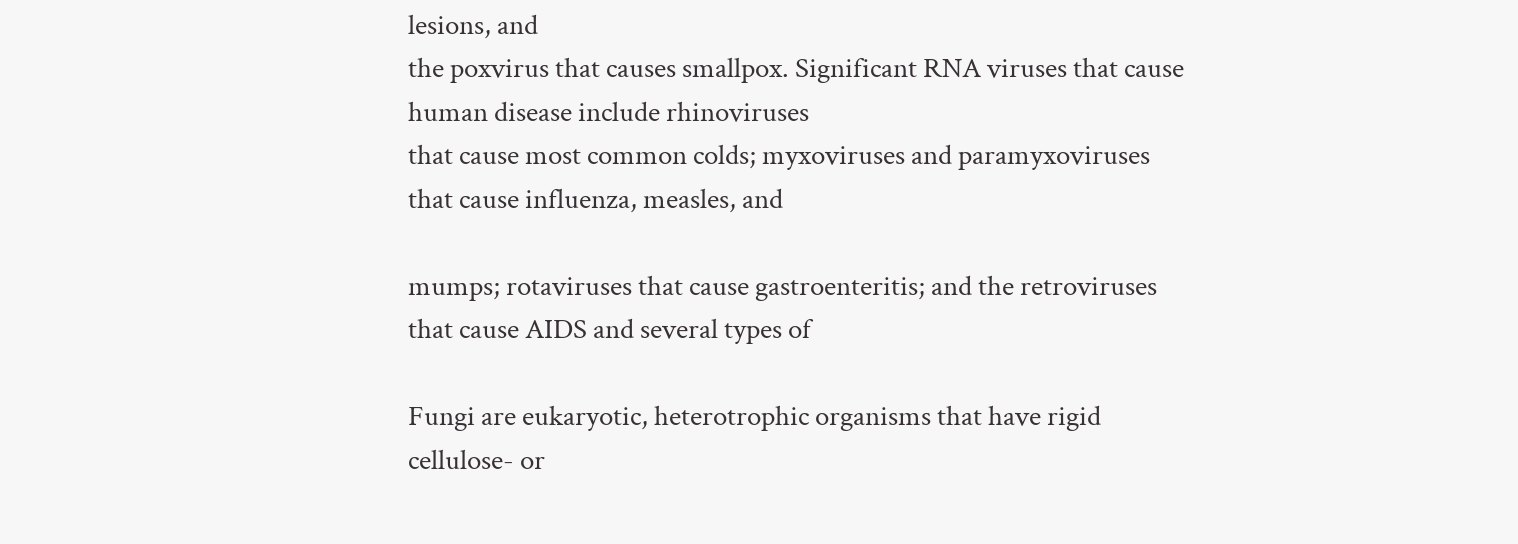lesions, and
the poxvirus that causes smallpox. Significant RNA viruses that cause human disease include rhinoviruses
that cause most common colds; myxoviruses and paramyxoviruses that cause influenza, measles, and

mumps; rotaviruses that cause gastroenteritis; and the retroviruses that cause AIDS and several types of

Fungi are eukaryotic, heterotrophic organisms that have rigid cellulose- or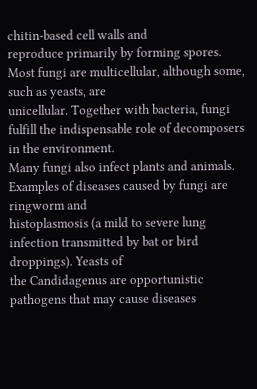chitin-based cell walls and
reproduce primarily by forming spores. Most fungi are multicellular, although some, such as yeasts, are
unicellular. Together with bacteria, fungi fulfill the indispensable role of decomposers in the environment.
Many fungi also infect plants and animals. Examples of diseases caused by fungi are ringworm and
histoplasmosis (a mild to severe lung infection transmitted by bat or bird droppings). Yeasts of
the Candidagenus are opportunistic pathogens that may cause diseases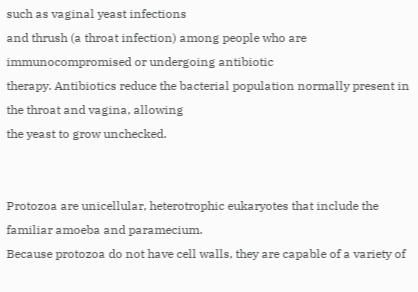such as vaginal yeast infections
and thrush (a throat infection) among people who are immunocompromised or undergoing antibiotic
therapy. Antibiotics reduce the bacterial population normally present in the throat and vagina, allowing
the yeast to grow unchecked.


Protozoa are unicellular, heterotrophic eukaryotes that include the familiar amoeba and paramecium.
Because protozoa do not have cell walls, they are capable of a variety of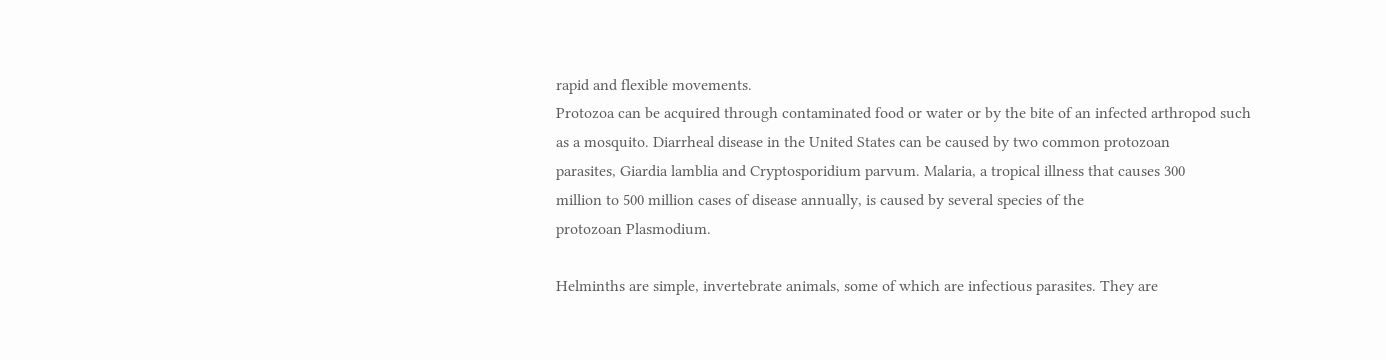rapid and flexible movements.
Protozoa can be acquired through contaminated food or water or by the bite of an infected arthropod such
as a mosquito. Diarrheal disease in the United States can be caused by two common protozoan
parasites, Giardia lamblia and Cryptosporidium parvum. Malaria, a tropical illness that causes 300
million to 500 million cases of disease annually, is caused by several species of the
protozoan Plasmodium.

Helminths are simple, invertebrate animals, some of which are infectious parasites. They are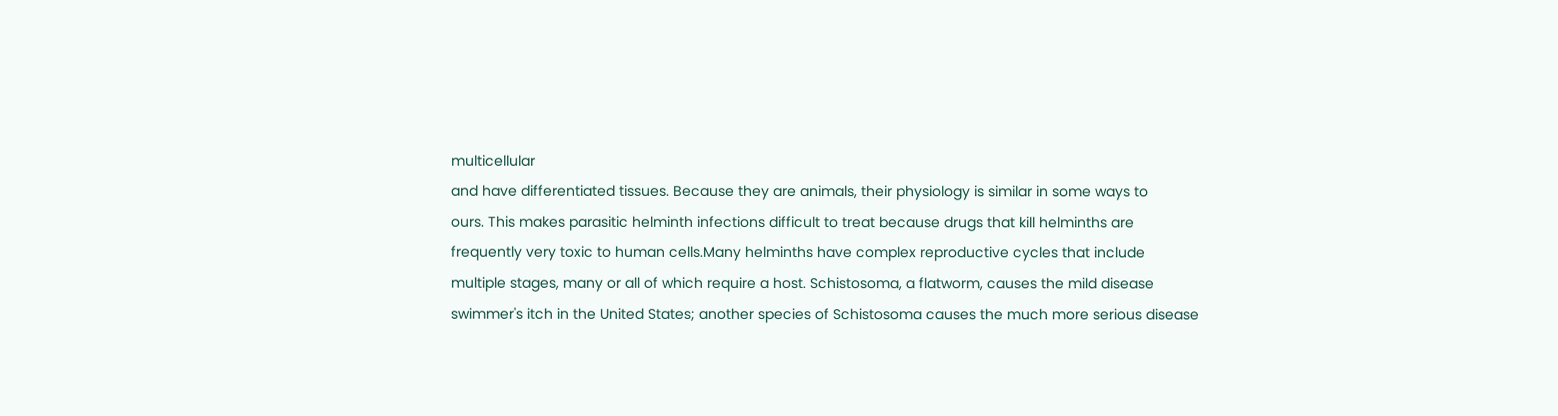multicellular
and have differentiated tissues. Because they are animals, their physiology is similar in some ways to
ours. This makes parasitic helminth infections difficult to treat because drugs that kill helminths are
frequently very toxic to human cells.Many helminths have complex reproductive cycles that include
multiple stages, many or all of which require a host. Schistosoma, a flatworm, causes the mild disease
swimmer's itch in the United States; another species of Schistosoma causes the much more serious disease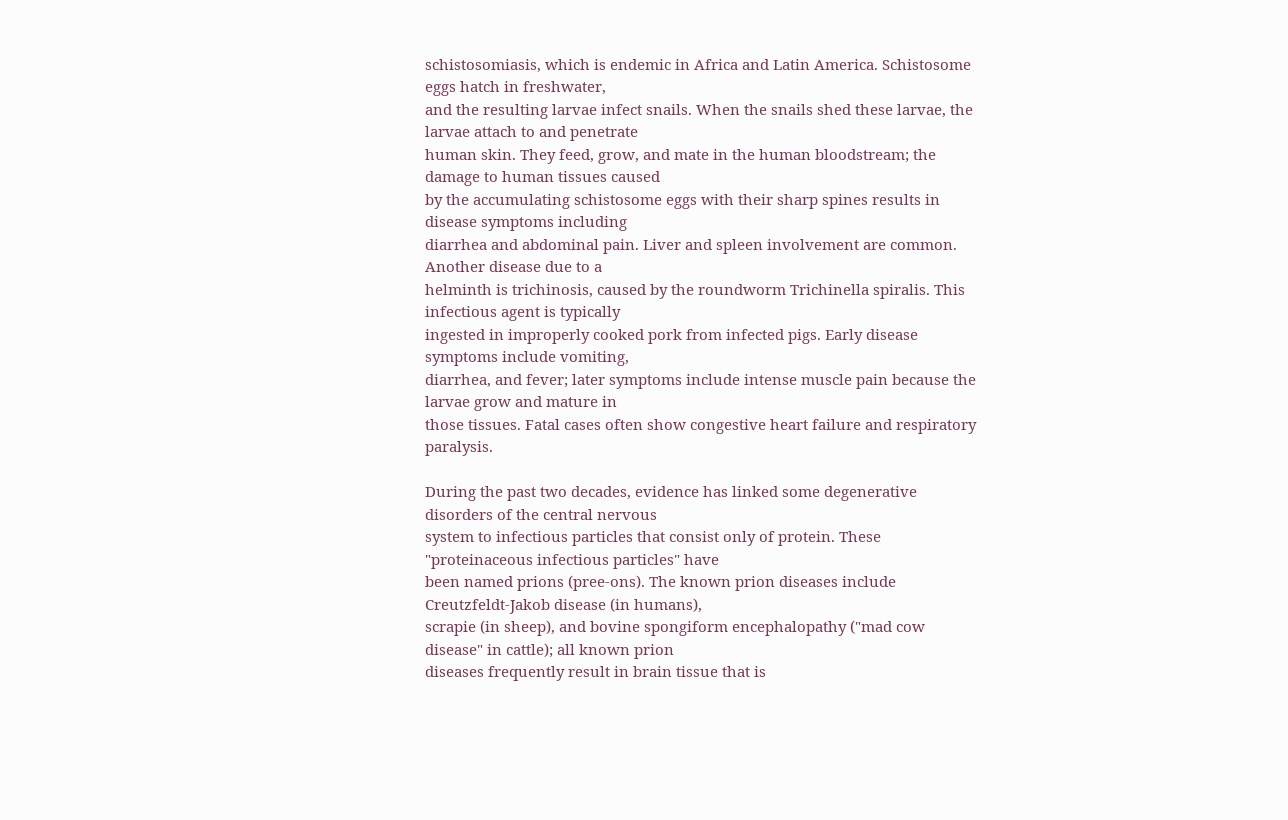schistosomiasis, which is endemic in Africa and Latin America. Schistosome eggs hatch in freshwater,
and the resulting larvae infect snails. When the snails shed these larvae, the larvae attach to and penetrate
human skin. They feed, grow, and mate in the human bloodstream; the damage to human tissues caused
by the accumulating schistosome eggs with their sharp spines results in disease symptoms including
diarrhea and abdominal pain. Liver and spleen involvement are common. Another disease due to a
helminth is trichinosis, caused by the roundworm Trichinella spiralis. This infectious agent is typically
ingested in improperly cooked pork from infected pigs. Early disease symptoms include vomiting,
diarrhea, and fever; later symptoms include intense muscle pain because the larvae grow and mature in
those tissues. Fatal cases often show congestive heart failure and respiratory paralysis.

During the past two decades, evidence has linked some degenerative disorders of the central nervous
system to infectious particles that consist only of protein. These "proteinaceous infectious particles" have
been named prions (pree-ons). The known prion diseases include Creutzfeldt-Jakob disease (in humans),
scrapie (in sheep), and bovine spongiform encephalopathy ("mad cow disease" in cattle); all known prion
diseases frequently result in brain tissue that is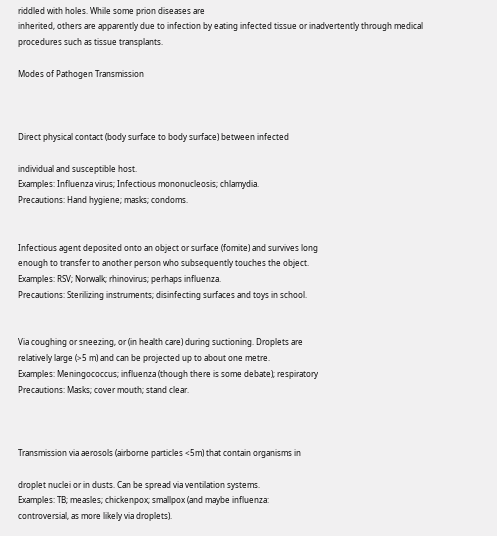riddled with holes. While some prion diseases are
inherited, others are apparently due to infection by eating infected tissue or inadvertently through medical
procedures such as tissue transplants.

Modes of Pathogen Transmission



Direct physical contact (body surface to body surface) between infected

individual and susceptible host.
Examples: Influenza virus; Infectious mononucleosis; chlamydia.
Precautions: Hand hygiene; masks; condoms.


Infectious agent deposited onto an object or surface (fomite) and survives long
enough to transfer to another person who subsequently touches the object.
Examples: RSV; Norwalk; rhinovirus; perhaps influenza.
Precautions: Sterilizing instruments; disinfecting surfaces and toys in school.


Via coughing or sneezing, or (in health care) during suctioning. Droplets are
relatively large (>5 m) and can be projected up to about one metre.
Examples: Meningococcus; influenza (though there is some debate); respiratory
Precautions: Masks; cover mouth; stand clear.



Transmission via aerosols (airborne particles <5m) that contain organisms in

droplet nuclei or in dusts. Can be spread via ventilation systems.
Examples: TB; measles; chickenpox; smallpox (and maybe influenza:
controversial, as more likely via droplets).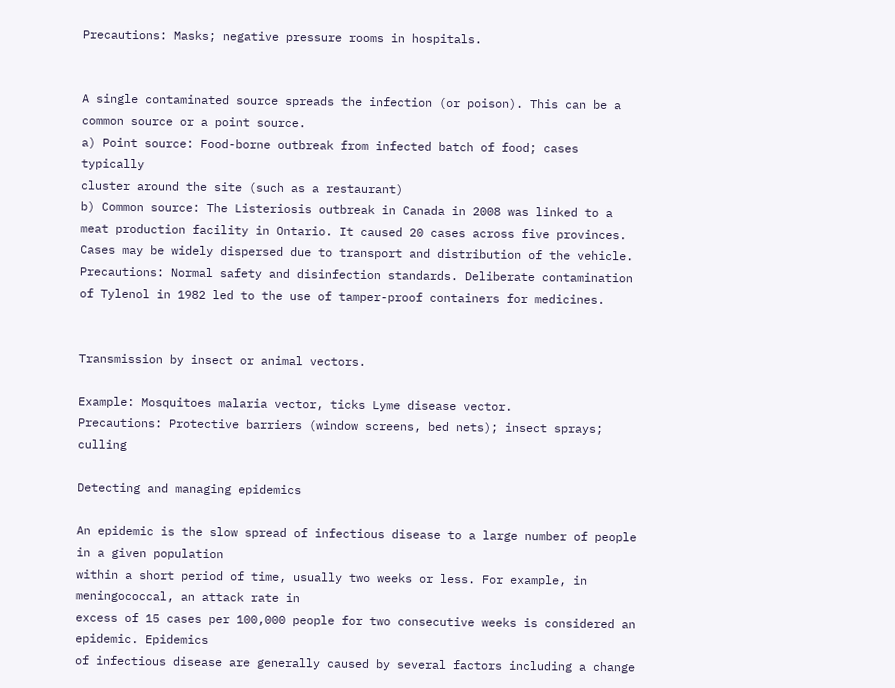Precautions: Masks; negative pressure rooms in hospitals.


A single contaminated source spreads the infection (or poison). This can be a
common source or a point source.
a) Point source: Food-borne outbreak from infected batch of food; cases typically
cluster around the site (such as a restaurant)
b) Common source: The Listeriosis outbreak in Canada in 2008 was linked to a
meat production facility in Ontario. It caused 20 cases across five provinces.
Cases may be widely dispersed due to transport and distribution of the vehicle.
Precautions: Normal safety and disinfection standards. Deliberate contamination
of Tylenol in 1982 led to the use of tamper-proof containers for medicines.


Transmission by insect or animal vectors.

Example: Mosquitoes malaria vector, ticks Lyme disease vector.
Precautions: Protective barriers (window screens, bed nets); insect sprays; culling

Detecting and managing epidemics

An epidemic is the slow spread of infectious disease to a large number of people in a given population
within a short period of time, usually two weeks or less. For example, in meningococcal, an attack rate in
excess of 15 cases per 100,000 people for two consecutive weeks is considered an epidemic. Epidemics
of infectious disease are generally caused by several factors including a change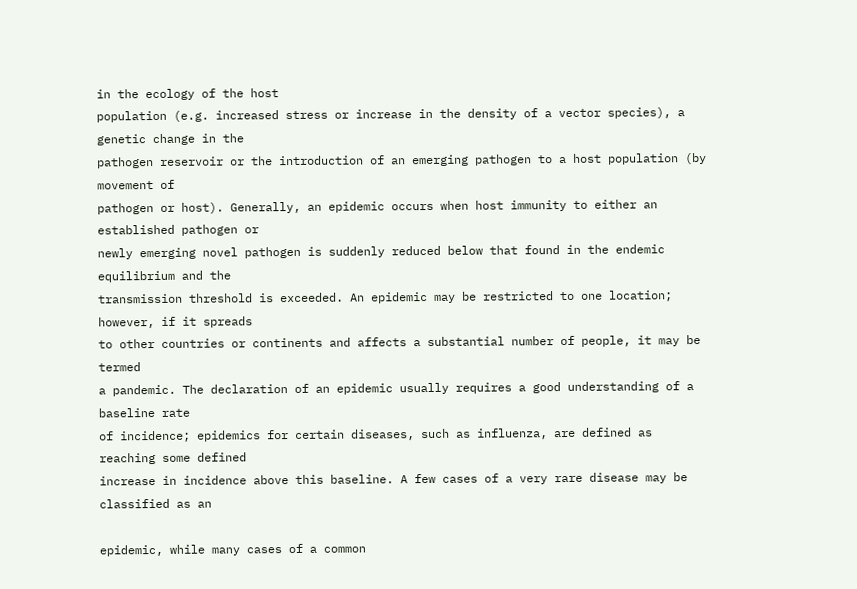in the ecology of the host
population (e.g. increased stress or increase in the density of a vector species), a genetic change in the
pathogen reservoir or the introduction of an emerging pathogen to a host population (by movement of
pathogen or host). Generally, an epidemic occurs when host immunity to either an established pathogen or
newly emerging novel pathogen is suddenly reduced below that found in the endemic equilibrium and the
transmission threshold is exceeded. An epidemic may be restricted to one location; however, if it spreads
to other countries or continents and affects a substantial number of people, it may be termed
a pandemic. The declaration of an epidemic usually requires a good understanding of a baseline rate
of incidence; epidemics for certain diseases, such as influenza, are defined as reaching some defined
increase in incidence above this baseline. A few cases of a very rare disease may be classified as an

epidemic, while many cases of a common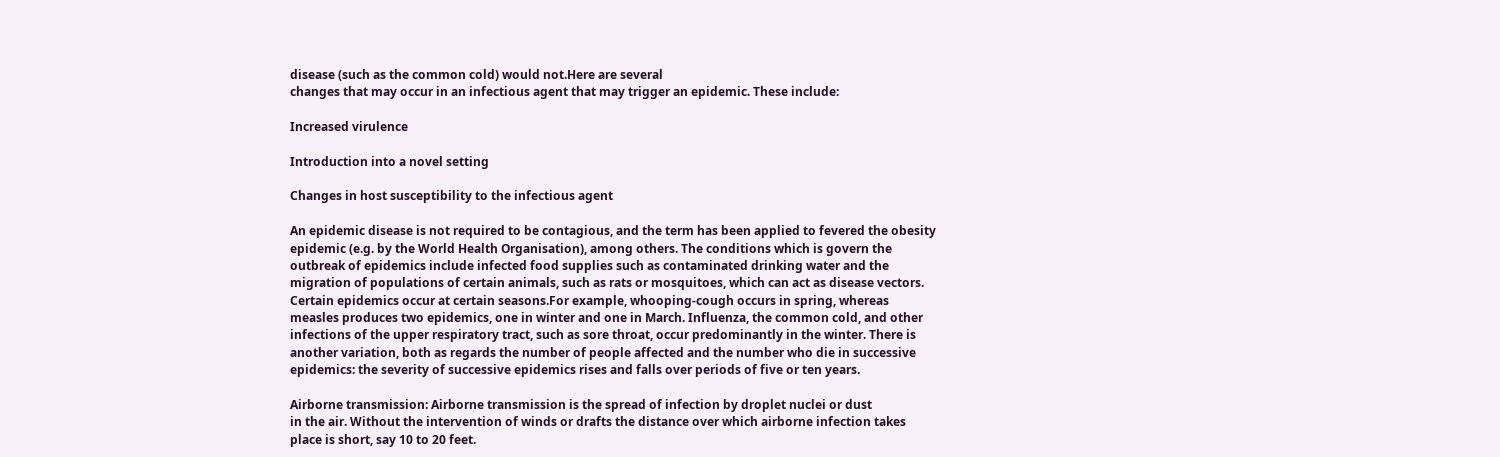disease (such as the common cold) would not.Here are several
changes that may occur in an infectious agent that may trigger an epidemic. These include:

Increased virulence

Introduction into a novel setting

Changes in host susceptibility to the infectious agent

An epidemic disease is not required to be contagious, and the term has been applied to fevered the obesity
epidemic (e.g. by the World Health Organisation), among others. The conditions which is govern the
outbreak of epidemics include infected food supplies such as contaminated drinking water and the
migration of populations of certain animals, such as rats or mosquitoes, which can act as disease vectors.
Certain epidemics occur at certain seasons.For example, whooping-cough occurs in spring, whereas
measles produces two epidemics, one in winter and one in March. Influenza, the common cold, and other
infections of the upper respiratory tract, such as sore throat, occur predominantly in the winter. There is
another variation, both as regards the number of people affected and the number who die in successive
epidemics: the severity of successive epidemics rises and falls over periods of five or ten years.

Airborne transmission: Airborne transmission is the spread of infection by droplet nuclei or dust
in the air. Without the intervention of winds or drafts the distance over which airborne infection takes
place is short, say 10 to 20 feet.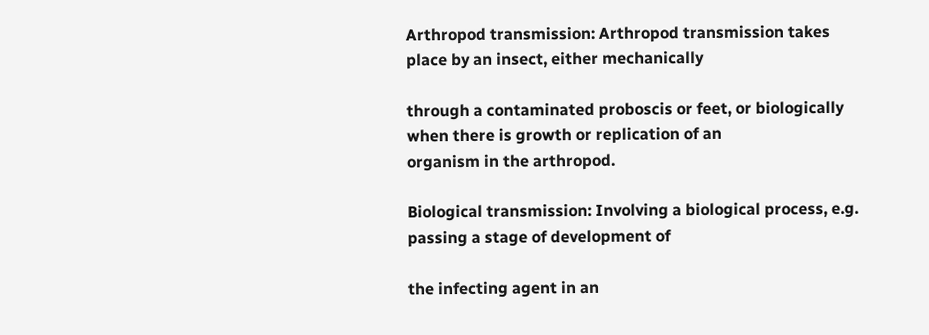Arthropod transmission: Arthropod transmission takes place by an insect, either mechanically

through a contaminated proboscis or feet, or biologically when there is growth or replication of an
organism in the arthropod.

Biological transmission: Involving a biological process, e.g. passing a stage of development of

the infecting agent in an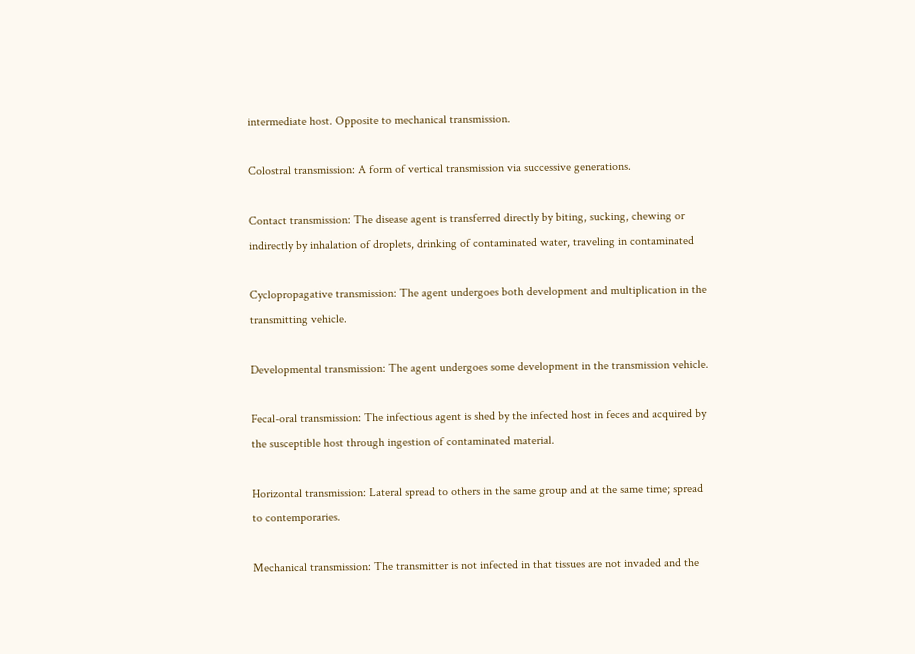intermediate host. Opposite to mechanical transmission.

Colostral transmission: A form of vertical transmission via successive generations.

Contact transmission: The disease agent is transferred directly by biting, sucking, chewing or
indirectly by inhalation of droplets, drinking of contaminated water, traveling in contaminated

Cyclopropagative transmission: The agent undergoes both development and multiplication in the
transmitting vehicle.

Developmental transmission: The agent undergoes some development in the transmission vehicle.

Fecal-oral transmission: The infectious agent is shed by the infected host in feces and acquired by
the susceptible host through ingestion of contaminated material.

Horizontal transmission: Lateral spread to others in the same group and at the same time; spread
to contemporaries.

Mechanical transmission: The transmitter is not infected in that tissues are not invaded and the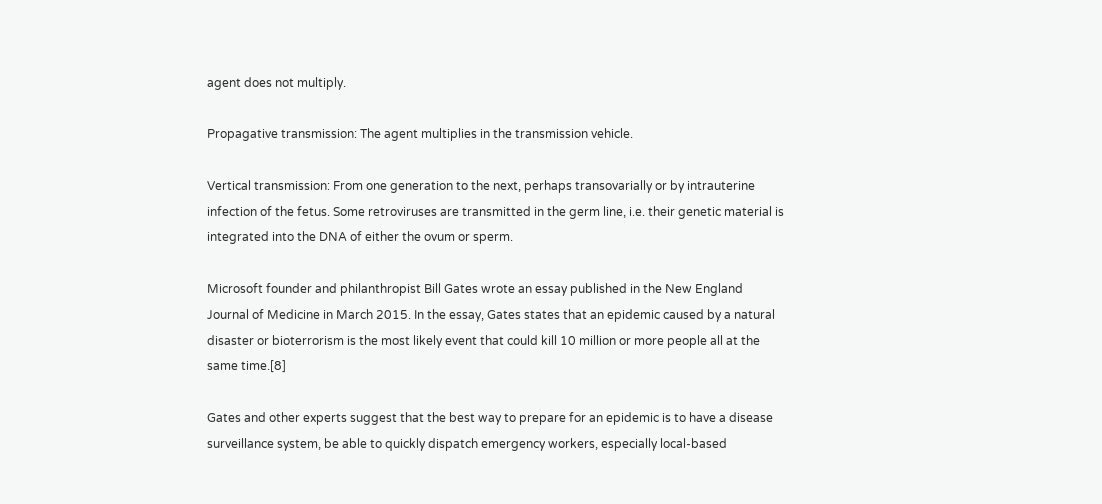agent does not multiply.

Propagative transmission: The agent multiplies in the transmission vehicle.

Vertical transmission: From one generation to the next, perhaps transovarially or by intrauterine
infection of the fetus. Some retroviruses are transmitted in the germ line, i.e. their genetic material is
integrated into the DNA of either the ovum or sperm.

Microsoft founder and philanthropist Bill Gates wrote an essay published in the New England
Journal of Medicine in March 2015. In the essay, Gates states that an epidemic caused by a natural
disaster or bioterrorism is the most likely event that could kill 10 million or more people all at the
same time.[8]

Gates and other experts suggest that the best way to prepare for an epidemic is to have a disease
surveillance system, be able to quickly dispatch emergency workers, especially local-based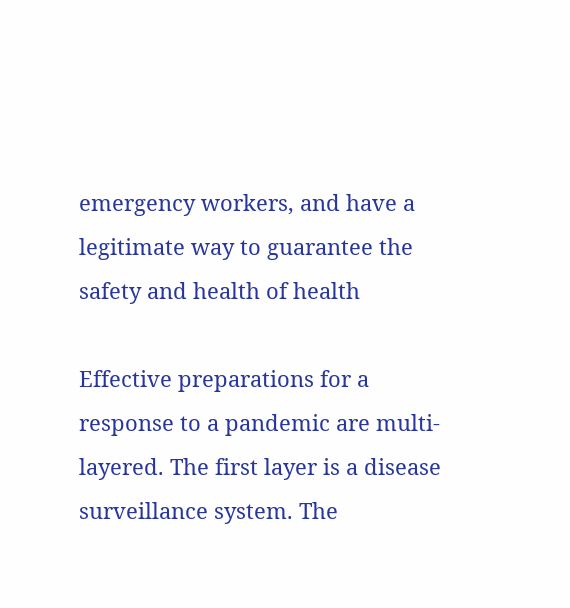emergency workers, and have a legitimate way to guarantee the safety and health of health

Effective preparations for a response to a pandemic are multi-layered. The first layer is a disease
surveillance system. The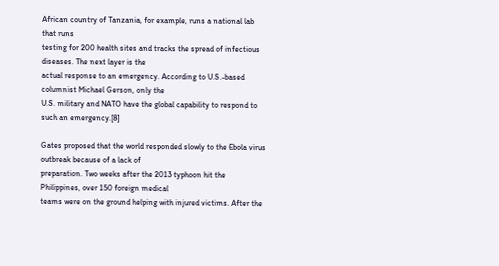African country of Tanzania, for example, runs a national lab that runs
testing for 200 health sites and tracks the spread of infectious diseases. The next layer is the
actual response to an emergency. According to U.S.-based columnist Michael Gerson, only the
U.S. military and NATO have the global capability to respond to such an emergency.[8]

Gates proposed that the world responded slowly to the Ebola virus outbreak because of a lack of
preparation. Two weeks after the 2013 typhoon hit the Philippines, over 150 foreign medical
teams were on the ground helping with injured victims. After the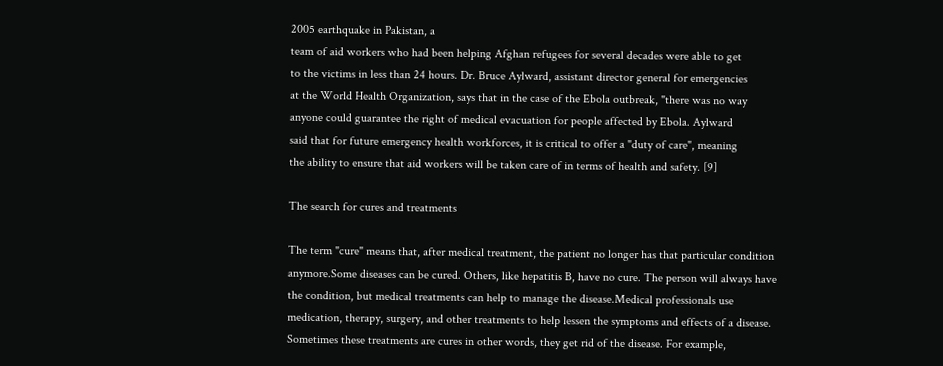2005 earthquake in Pakistan, a
team of aid workers who had been helping Afghan refugees for several decades were able to get
to the victims in less than 24 hours. Dr. Bruce Aylward, assistant director general for emergencies
at the World Health Organization, says that in the case of the Ebola outbreak, "there was no way
anyone could guarantee the right of medical evacuation for people affected by Ebola. Aylward
said that for future emergency health workforces, it is critical to offer a "duty of care", meaning
the ability to ensure that aid workers will be taken care of in terms of health and safety. [9]

The search for cures and treatments

The term "cure" means that, after medical treatment, the patient no longer has that particular condition
anymore.Some diseases can be cured. Others, like hepatitis B, have no cure. The person will always have
the condition, but medical treatments can help to manage the disease.Medical professionals use
medication, therapy, surgery, and other treatments to help lessen the symptoms and effects of a disease.
Sometimes these treatments are cures in other words, they get rid of the disease. For example,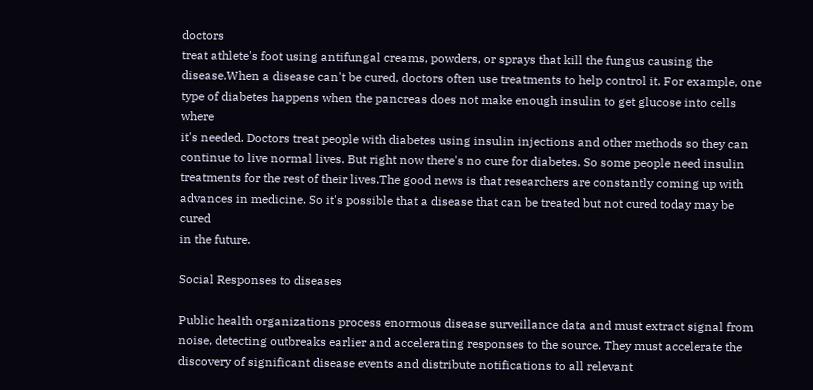doctors
treat athlete's foot using antifungal creams, powders, or sprays that kill the fungus causing the
disease.When a disease can't be cured, doctors often use treatments to help control it. For example, one
type of diabetes happens when the pancreas does not make enough insulin to get glucose into cells where
it's needed. Doctors treat people with diabetes using insulin injections and other methods so they can
continue to live normal lives. But right now there's no cure for diabetes. So some people need insulin
treatments for the rest of their lives.The good news is that researchers are constantly coming up with
advances in medicine. So it's possible that a disease that can be treated but not cured today may be cured
in the future.

Social Responses to diseases

Public health organizations process enormous disease surveillance data and must extract signal from
noise, detecting outbreaks earlier and accelerating responses to the source. They must accelerate the
discovery of significant disease events and distribute notifications to all relevant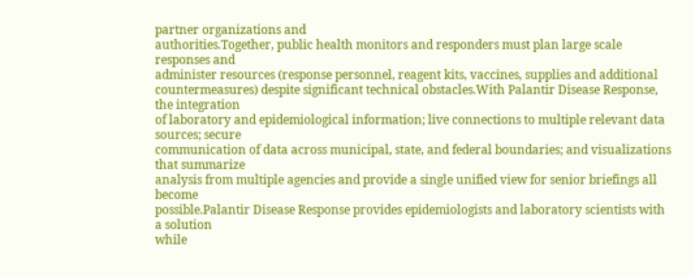partner organizations and
authorities.Together, public health monitors and responders must plan large scale responses and
administer resources (response personnel, reagent kits, vaccines, supplies and additional
countermeasures) despite significant technical obstacles.With Palantir Disease Response, the integration
of laboratory and epidemiological information; live connections to multiple relevant data sources; secure
communication of data across municipal, state, and federal boundaries; and visualizations that summarize
analysis from multiple agencies and provide a single unified view for senior briefings all become
possible.Palantir Disease Response provides epidemiologists and laboratory scientists with a solution
while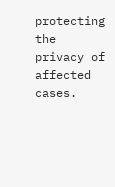protecting the privacy of affected cases.